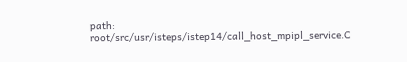path: root/src/usr/isteps/istep14/call_host_mpipl_service.C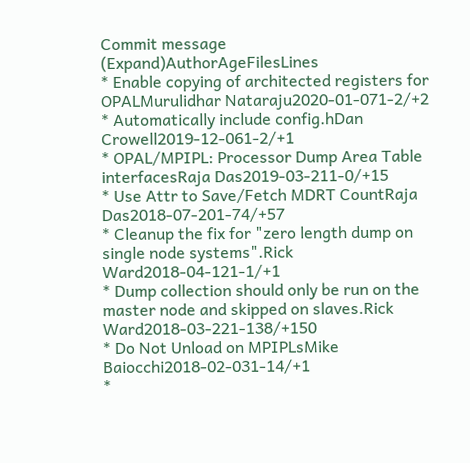Commit message (Expand)AuthorAgeFilesLines
* Enable copying of architected registers for OPALMurulidhar Nataraju2020-01-071-2/+2
* Automatically include config.hDan Crowell2019-12-061-2/+1
* OPAL/MPIPL: Processor Dump Area Table interfacesRaja Das2019-03-211-0/+15
* Use Attr to Save/Fetch MDRT CountRaja Das2018-07-201-74/+57
* Cleanup the fix for "zero length dump on single node systems".Rick Ward2018-04-121-1/+1
* Dump collection should only be run on the master node and skipped on slaves.Rick Ward2018-03-221-138/+150
* Do Not Unload on MPIPLsMike Baiocchi2018-02-031-14/+1
*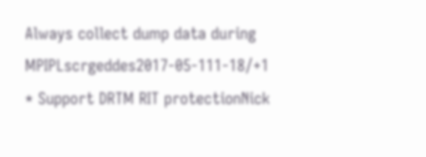Always collect dump data during MPIPLscrgeddes2017-05-111-18/+1
* Support DRTM RIT protectionNick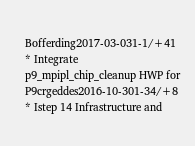Bofferding2017-03-031-1/+41
* Integrate p9_mpipl_chip_cleanup HWP for P9crgeddes2016-10-301-34/+8
* Istep 14 Infrastructure and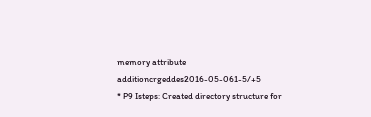memory attribute additioncrgeddes2016-05-061-5/+5
* P9 Isteps: Created directory structure for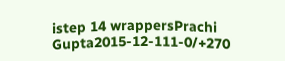istep 14 wrappersPrachi Gupta2015-12-111-0/+270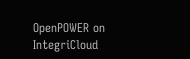OpenPOWER on IntegriCloud